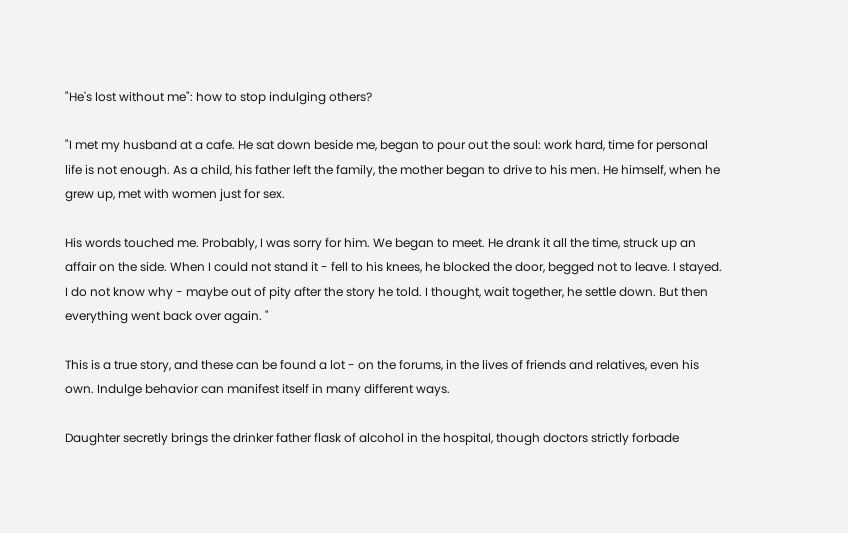"He's lost without me": how to stop indulging others?

"I met my husband at a cafe. He sat down beside me, began to pour out the soul: work hard, time for personal life is not enough. As a child, his father left the family, the mother began to drive to his men. He himself, when he grew up, met with women just for sex.

His words touched me. Probably, I was sorry for him. We began to meet. He drank it all the time, struck up an affair on the side. When I could not stand it - fell to his knees, he blocked the door, begged not to leave. I stayed. I do not know why - maybe out of pity after the story he told. I thought, wait together, he settle down. But then everything went back over again. "

This is a true story, and these can be found a lot - on the forums, in the lives of friends and relatives, even his own. Indulge behavior can manifest itself in many different ways.

Daughter secretly brings the drinker father flask of alcohol in the hospital, though doctors strictly forbade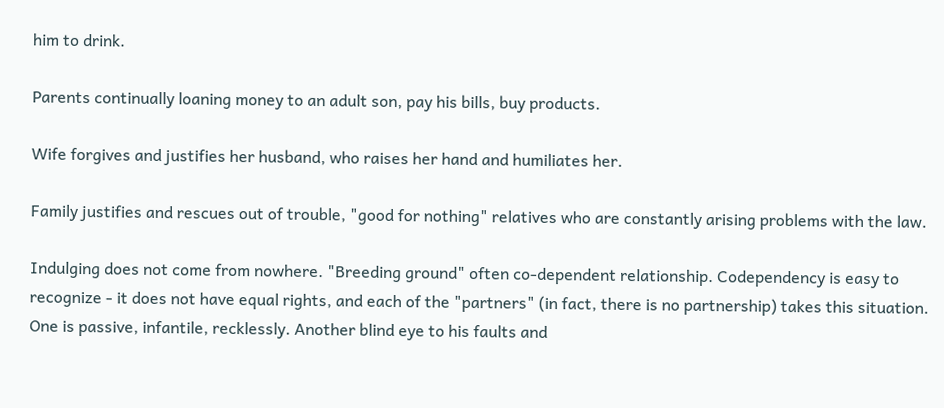him to drink.

Parents continually loaning money to an adult son, pay his bills, buy products.

Wife forgives and justifies her husband, who raises her hand and humiliates her.

Family justifies and rescues out of trouble, "good for nothing" relatives who are constantly arising problems with the law.

Indulging does not come from nowhere. "Breeding ground" often co-dependent relationship. Codependency is easy to recognize - it does not have equal rights, and each of the "partners" (in fact, there is no partnership) takes this situation. One is passive, infantile, recklessly. Another blind eye to his faults and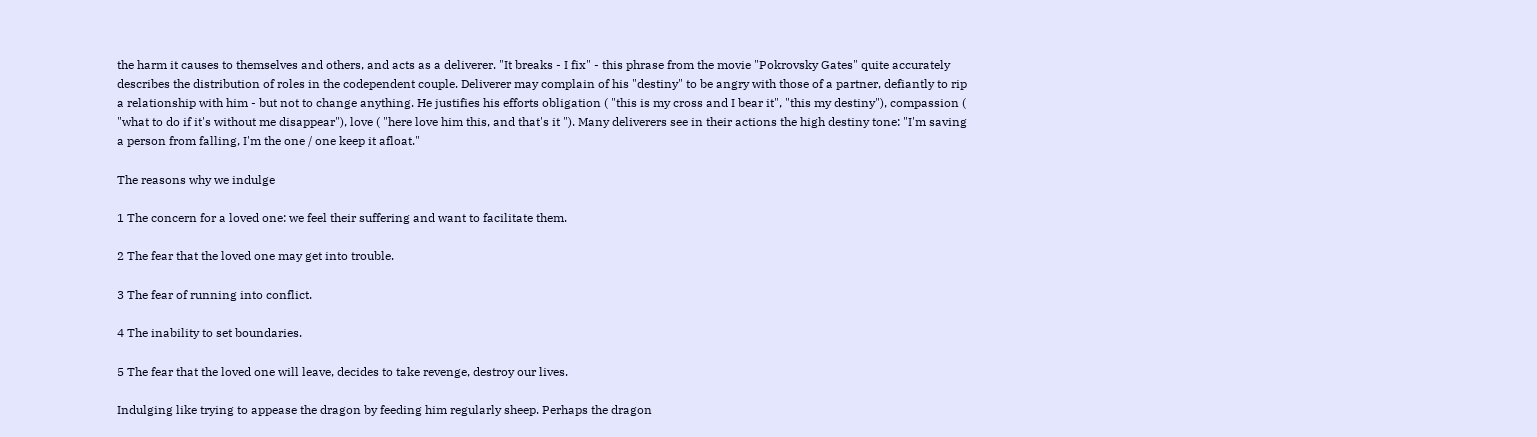the harm it causes to themselves and others, and acts as a deliverer. "It breaks - I fix" - this phrase from the movie "Pokrovsky Gates" quite accurately describes the distribution of roles in the codependent couple. Deliverer may complain of his "destiny" to be angry with those of a partner, defiantly to rip a relationship with him - but not to change anything. He justifies his efforts obligation ( "this is my cross and I bear it", "this my destiny"), compassion ( "what to do if it's without me disappear"), love ( "here love him this, and that's it "). Many deliverers see in their actions the high destiny tone: "I'm saving a person from falling, I'm the one / one keep it afloat."

The reasons why we indulge

1 The concern for a loved one: we feel their suffering and want to facilitate them.

2 The fear that the loved one may get into trouble.

3 The fear of running into conflict.

4 The inability to set boundaries.

5 The fear that the loved one will leave, decides to take revenge, destroy our lives.

Indulging like trying to appease the dragon by feeding him regularly sheep. Perhaps the dragon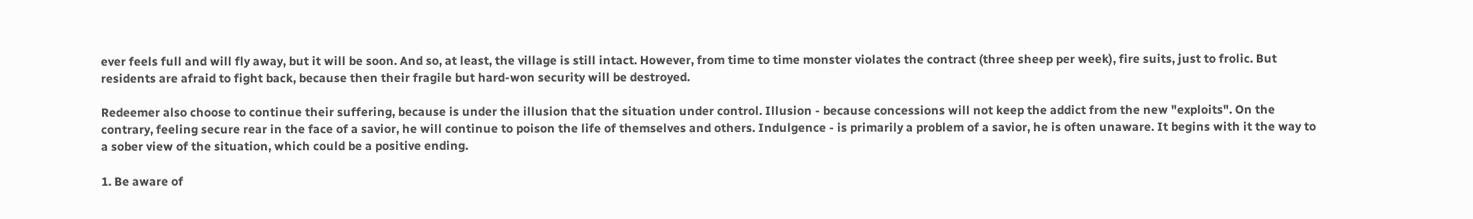ever feels full and will fly away, but it will be soon. And so, at least, the village is still intact. However, from time to time monster violates the contract (three sheep per week), fire suits, just to frolic. But residents are afraid to fight back, because then their fragile but hard-won security will be destroyed.

Redeemer also choose to continue their suffering, because is under the illusion that the situation under control. Illusion - because concessions will not keep the addict from the new "exploits". On the contrary, feeling secure rear in the face of a savior, he will continue to poison the life of themselves and others. Indulgence - is primarily a problem of a savior, he is often unaware. It begins with it the way to a sober view of the situation, which could be a positive ending.

1. Be aware of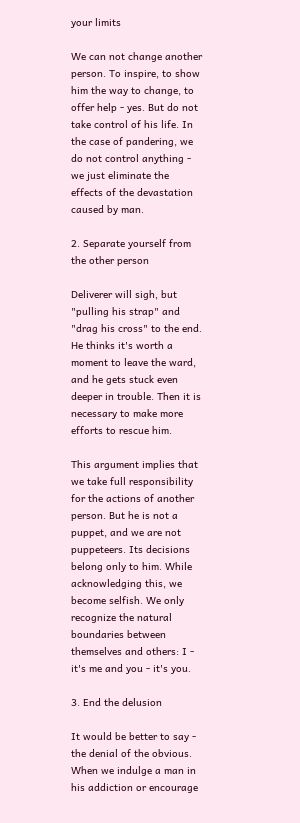your limits

We can not change another person. To inspire, to show him the way to change, to offer help - yes. But do not take control of his life. In the case of pandering, we do not control anything - we just eliminate the effects of the devastation caused by man.

2. Separate yourself from the other person

Deliverer will sigh, but "pulling his strap" and "drag his cross" to the end. He thinks it's worth a moment to leave the ward, and he gets stuck even deeper in trouble. Then it is necessary to make more efforts to rescue him.

This argument implies that we take full responsibility for the actions of another person. But he is not a puppet, and we are not puppeteers. Its decisions belong only to him. While acknowledging this, we become selfish. We only recognize the natural boundaries between themselves and others: I - it's me and you - it's you.

3. End the delusion

It would be better to say - the denial of the obvious. When we indulge a man in his addiction or encourage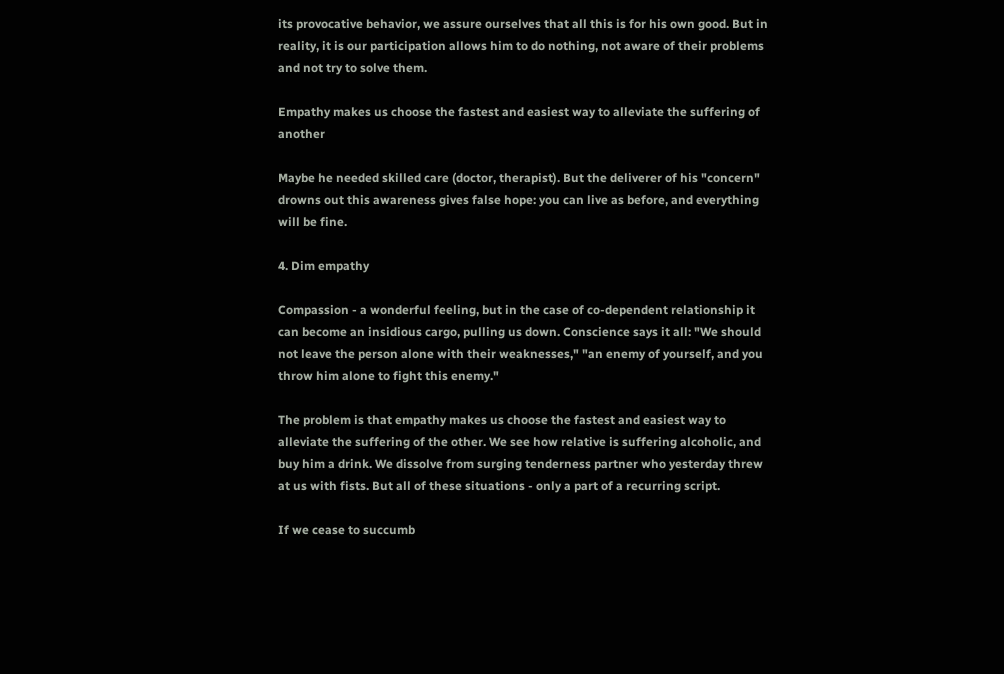its provocative behavior, we assure ourselves that all this is for his own good. But in reality, it is our participation allows him to do nothing, not aware of their problems and not try to solve them.

Empathy makes us choose the fastest and easiest way to alleviate the suffering of another

Maybe he needed skilled care (doctor, therapist). But the deliverer of his "concern" drowns out this awareness gives false hope: you can live as before, and everything will be fine.

4. Dim empathy

Compassion - a wonderful feeling, but in the case of co-dependent relationship it can become an insidious cargo, pulling us down. Conscience says it all: "We should not leave the person alone with their weaknesses," "an enemy of yourself, and you throw him alone to fight this enemy."

The problem is that empathy makes us choose the fastest and easiest way to alleviate the suffering of the other. We see how relative is suffering alcoholic, and buy him a drink. We dissolve from surging tenderness partner who yesterday threw at us with fists. But all of these situations - only a part of a recurring script.

If we cease to succumb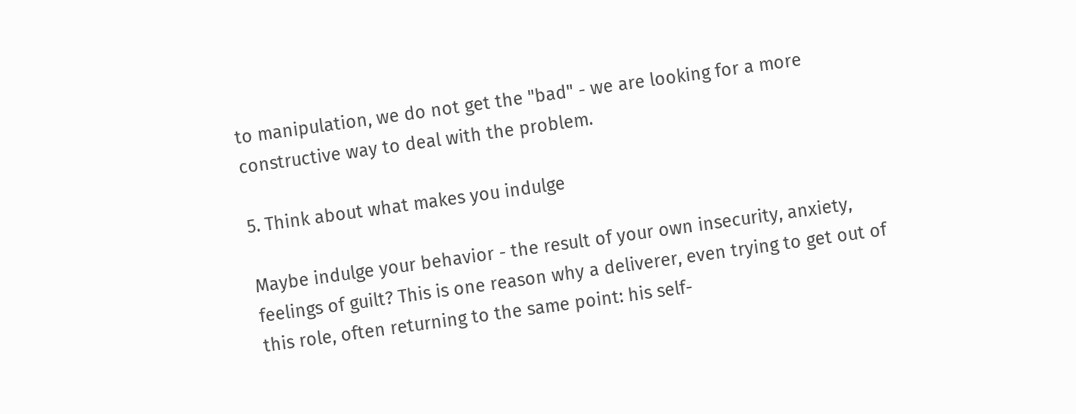to manipulation, we do not get the "bad" - we are looking for a more constructive way to deal with the problem.

5. Think about what makes you indulge

Maybe indulge your behavior - the result of your own insecurity, anxiety, feelings of guilt? This is one reason why a deliverer, even trying to get out of this role, often returning to the same point: his self-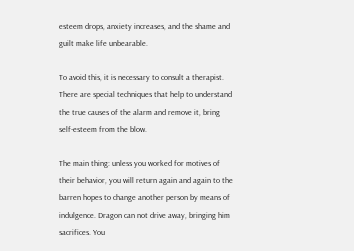esteem drops, anxiety increases, and the shame and guilt make life unbearable.

To avoid this, it is necessary to consult a therapist. There are special techniques that help to understand the true causes of the alarm and remove it, bring self-esteem from the blow.

The main thing: unless you worked for motives of their behavior, you will return again and again to the barren hopes to change another person by means of indulgence. Dragon can not drive away, bringing him sacrifices. You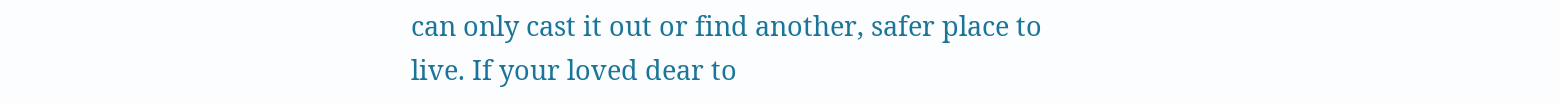can only cast it out or find another, safer place to live. If your loved dear to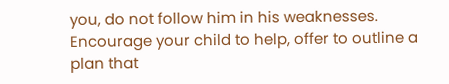you, do not follow him in his weaknesses. Encourage your child to help, offer to outline a plan that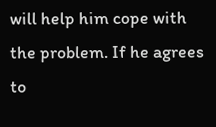will help him cope with the problem. If he agrees to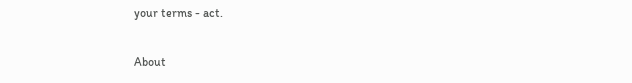your terms - act.

About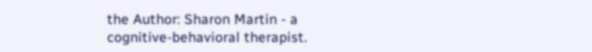the Author: Sharon Martin - a cognitive-behavioral therapist.